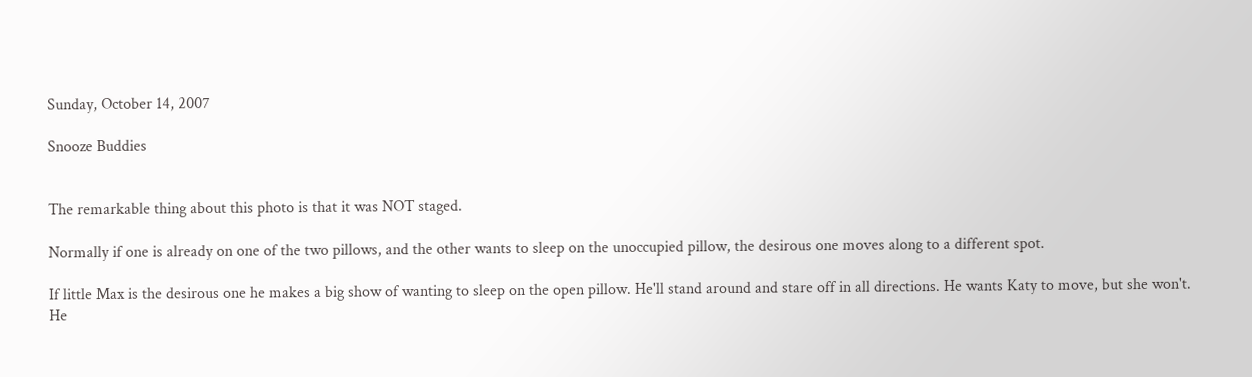Sunday, October 14, 2007

Snooze Buddies


The remarkable thing about this photo is that it was NOT staged.

Normally if one is already on one of the two pillows, and the other wants to sleep on the unoccupied pillow, the desirous one moves along to a different spot.

If little Max is the desirous one he makes a big show of wanting to sleep on the open pillow. He'll stand around and stare off in all directions. He wants Katy to move, but she won't. He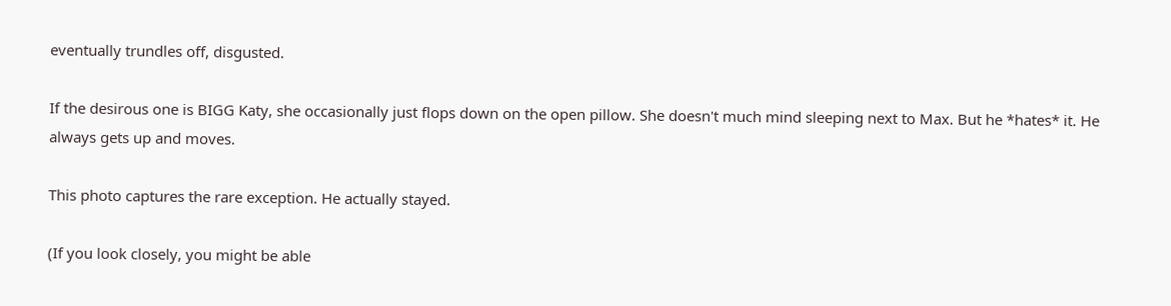eventually trundles off, disgusted.

If the desirous one is BIGG Katy, she occasionally just flops down on the open pillow. She doesn't much mind sleeping next to Max. But he *hates* it. He always gets up and moves.

This photo captures the rare exception. He actually stayed.

(If you look closely, you might be able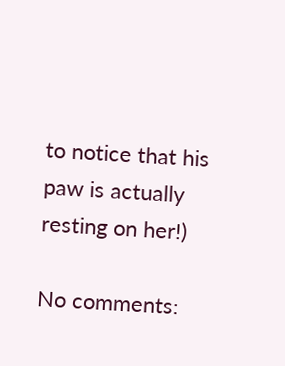to notice that his paw is actually resting on her!)

No comments: